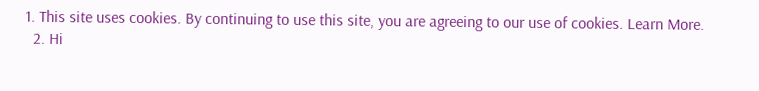1. This site uses cookies. By continuing to use this site, you are agreeing to our use of cookies. Learn More.
  2. Hi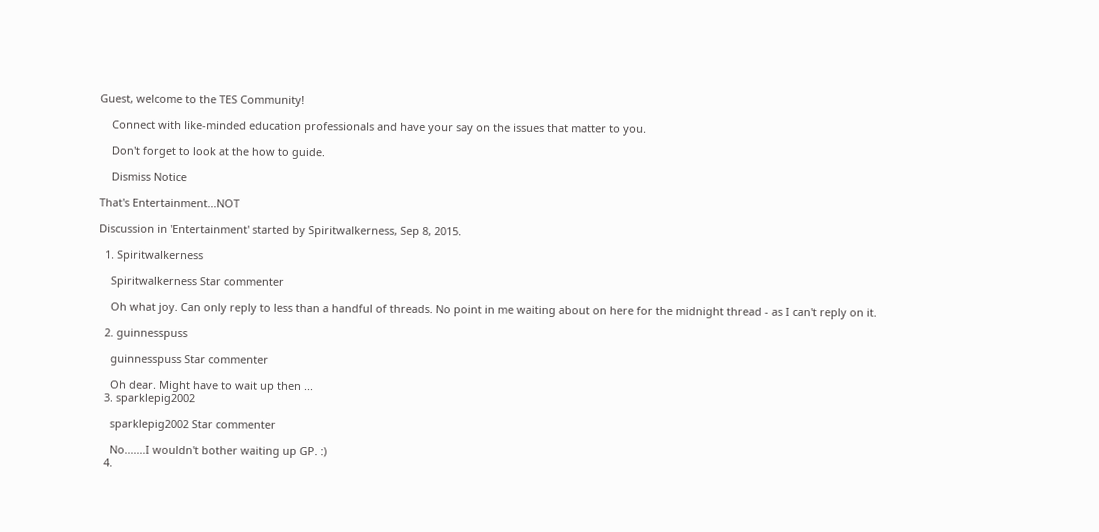Guest, welcome to the TES Community!

    Connect with like-minded education professionals and have your say on the issues that matter to you.

    Don't forget to look at the how to guide.

    Dismiss Notice

That's Entertainment...NOT

Discussion in 'Entertainment' started by Spiritwalkerness, Sep 8, 2015.

  1. Spiritwalkerness

    Spiritwalkerness Star commenter

    Oh what joy. Can only reply to less than a handful of threads. No point in me waiting about on here for the midnight thread - as I can't reply on it.

  2. guinnesspuss

    guinnesspuss Star commenter

    Oh dear. Might have to wait up then ...
  3. sparklepig2002

    sparklepig2002 Star commenter

    No.......I wouldn't bother waiting up GP. :)
  4.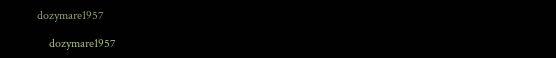dozymare1957

    dozymare1957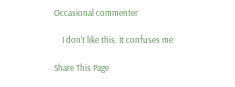Occasional commenter

    I don't like this. It confuses me

Share This Page